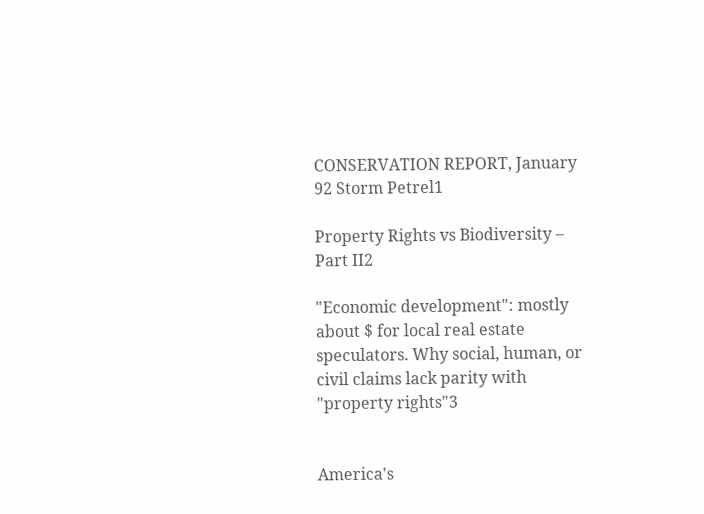CONSERVATION REPORT, January 92 Storm Petrel1

Property Rights vs Biodiversity – Part II2

"Economic development": mostly about $ for local real estate speculators. Why social, human, or civil claims lack parity with "property rights"3


America's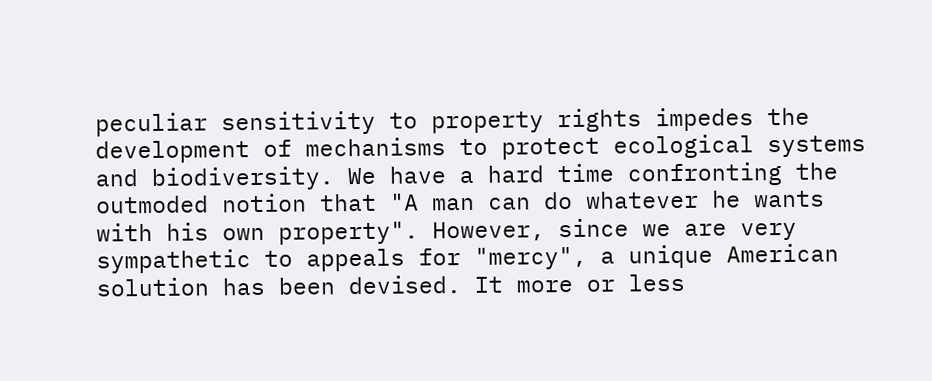peculiar sensitivity to property rights impedes the development of mechanisms to protect ecological systems and biodiversity. We have a hard time confronting the outmoded notion that "A man can do whatever he wants with his own property". However, since we are very sympathetic to appeals for "mercy", a unique American solution has been devised. It more or less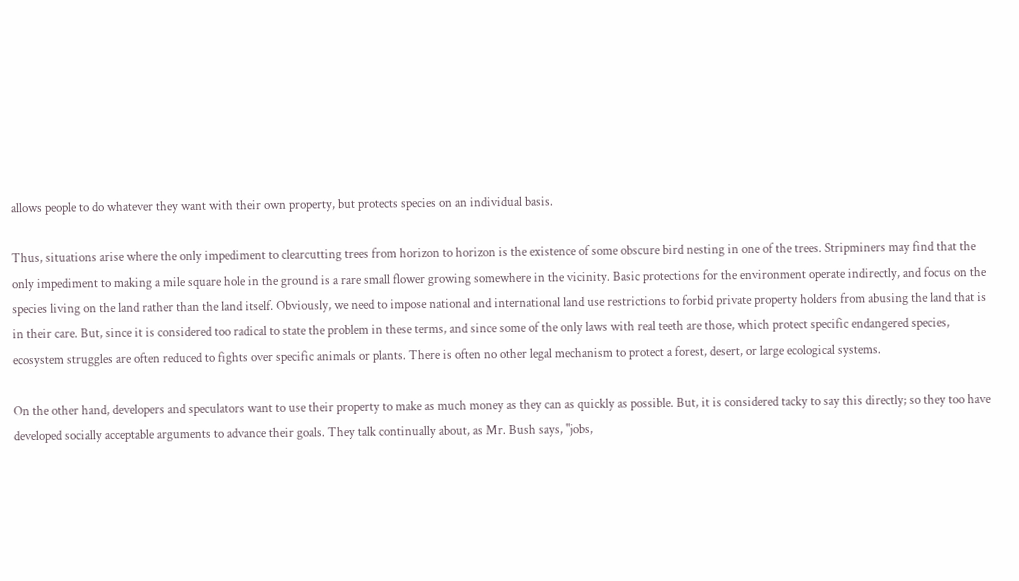allows people to do whatever they want with their own property, but protects species on an individual basis.

Thus, situations arise where the only impediment to clearcutting trees from horizon to horizon is the existence of some obscure bird nesting in one of the trees. Stripminers may find that the only impediment to making a mile square hole in the ground is a rare small flower growing somewhere in the vicinity. Basic protections for the environment operate indirectly, and focus on the species living on the land rather than the land itself. Obviously, we need to impose national and international land use restrictions to forbid private property holders from abusing the land that is in their care. But, since it is considered too radical to state the problem in these terms, and since some of the only laws with real teeth are those, which protect specific endangered species, ecosystem struggles are often reduced to fights over specific animals or plants. There is often no other legal mechanism to protect a forest, desert, or large ecological systems.

On the other hand, developers and speculators want to use their property to make as much money as they can as quickly as possible. But, it is considered tacky to say this directly; so they too have developed socially acceptable arguments to advance their goals. They talk continually about, as Mr. Bush says, "jobs,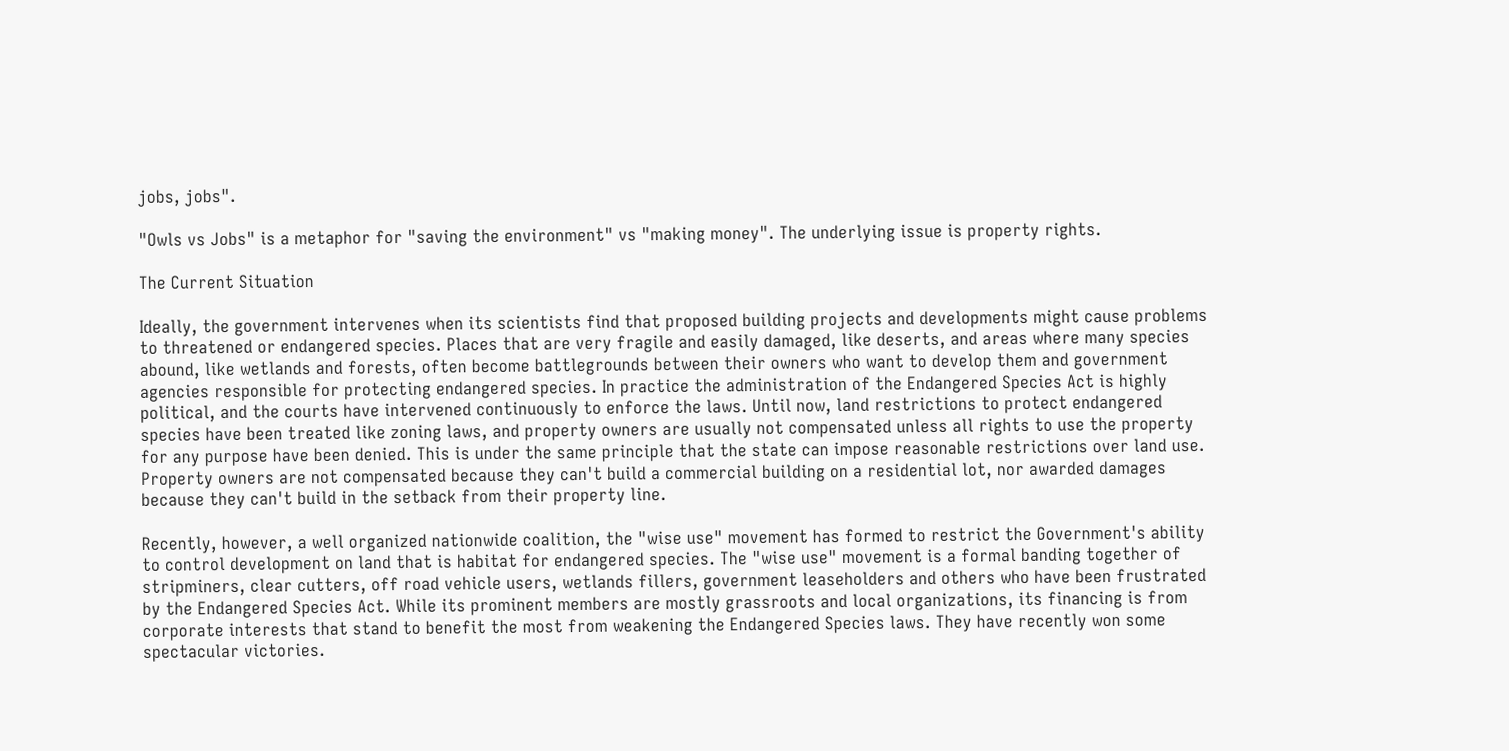jobs, jobs".

"Owls vs Jobs" is a metaphor for "saving the environment" vs "making money". The underlying issue is property rights.

The Current Situation

Ideally, the government intervenes when its scientists find that proposed building projects and developments might cause problems to threatened or endangered species. Places that are very fragile and easily damaged, like deserts, and areas where many species abound, like wetlands and forests, often become battlegrounds between their owners who want to develop them and government agencies responsible for protecting endangered species. In practice the administration of the Endangered Species Act is highly political, and the courts have intervened continuously to enforce the laws. Until now, land restrictions to protect endangered species have been treated like zoning laws, and property owners are usually not compensated unless all rights to use the property for any purpose have been denied. This is under the same principle that the state can impose reasonable restrictions over land use. Property owners are not compensated because they can't build a commercial building on a residential lot, nor awarded damages because they can't build in the setback from their property line.

Recently, however, a well organized nationwide coalition, the "wise use" movement has formed to restrict the Government's ability to control development on land that is habitat for endangered species. The "wise use" movement is a formal banding together of stripminers, clear cutters, off road vehicle users, wetlands fillers, government leaseholders and others who have been frustrated by the Endangered Species Act. While its prominent members are mostly grassroots and local organizations, its financing is from corporate interests that stand to benefit the most from weakening the Endangered Species laws. They have recently won some spectacular victories.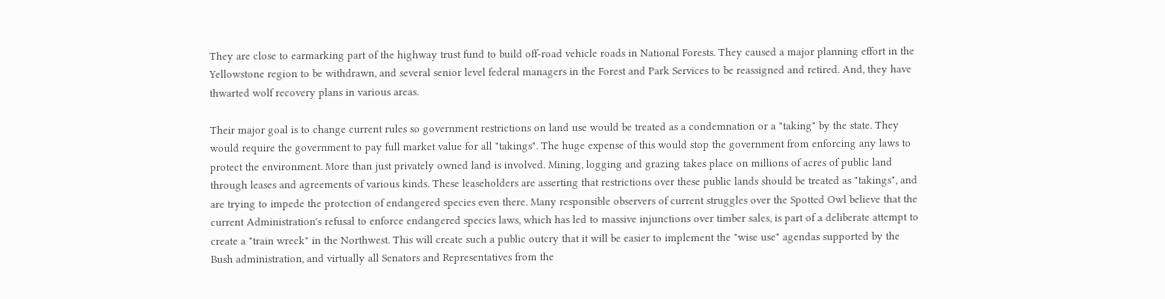They are close to earmarking part of the highway trust fund to build off-road vehicle roads in National Forests. They caused a major planning effort in the Yellowstone region to be withdrawn, and several senior level federal managers in the Forest and Park Services to be reassigned and retired. And, they have thwarted wolf recovery plans in various areas.

Their major goal is to change current rules so government restrictions on land use would be treated as a condemnation or a "taking" by the state. They would require the government to pay full market value for all "takings". The huge expense of this would stop the government from enforcing any laws to protect the environment. More than just privately owned land is involved. Mining, logging and grazing takes place on millions of acres of public land through leases and agreements of various kinds. These leaseholders are asserting that restrictions over these public lands should be treated as "takings", and are trying to impede the protection of endangered species even there. Many responsible observers of current struggles over the Spotted Owl believe that the current Administration's refusal to enforce endangered species laws, which has led to massive injunctions over timber sales, is part of a deliberate attempt to create a "train wreck" in the Northwest. This will create such a public outcry that it will be easier to implement the "wise use" agendas supported by the Bush administration, and virtually all Senators and Representatives from the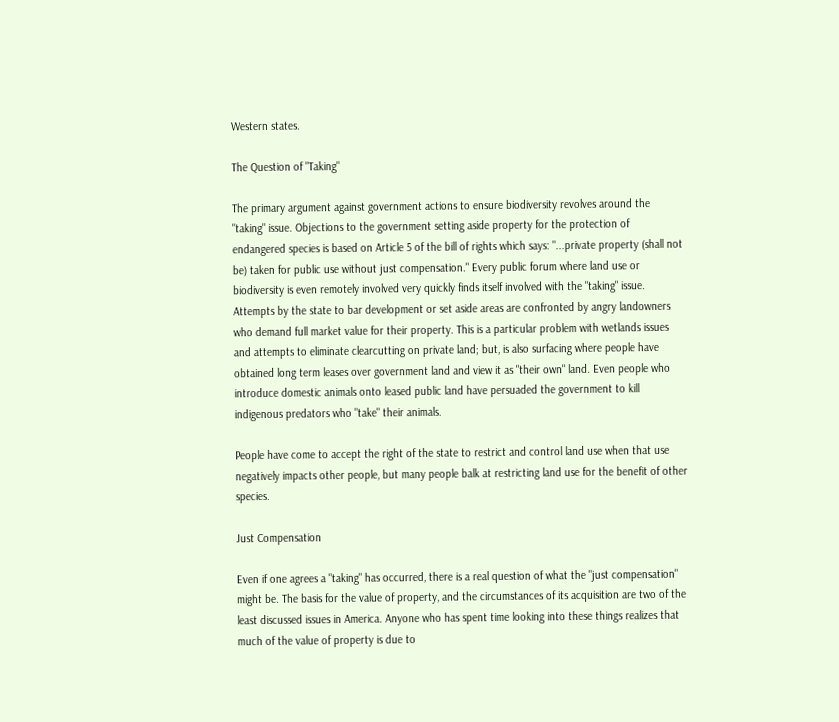Western states.

The Question of "Taking"

The primary argument against government actions to ensure biodiversity revolves around the "taking" issue. Objections to the government setting aside property for the protection of endangered species is based on Article 5 of the bill of rights which says: "...private property (shall not be) taken for public use without just compensation." Every public forum where land use or biodiversity is even remotely involved very quickly finds itself involved with the "taking" issue. Attempts by the state to bar development or set aside areas are confronted by angry landowners who demand full market value for their property. This is a particular problem with wetlands issues and attempts to eliminate clearcutting on private land; but, is also surfacing where people have obtained long term leases over government land and view it as "their own" land. Even people who introduce domestic animals onto leased public land have persuaded the government to kill indigenous predators who "take" their animals.

People have come to accept the right of the state to restrict and control land use when that use negatively impacts other people, but many people balk at restricting land use for the benefit of other species.

Just Compensation

Even if one agrees a "taking" has occurred, there is a real question of what the "just compensation" might be. The basis for the value of property, and the circumstances of its acquisition are two of the least discussed issues in America. Anyone who has spent time looking into these things realizes that much of the value of property is due to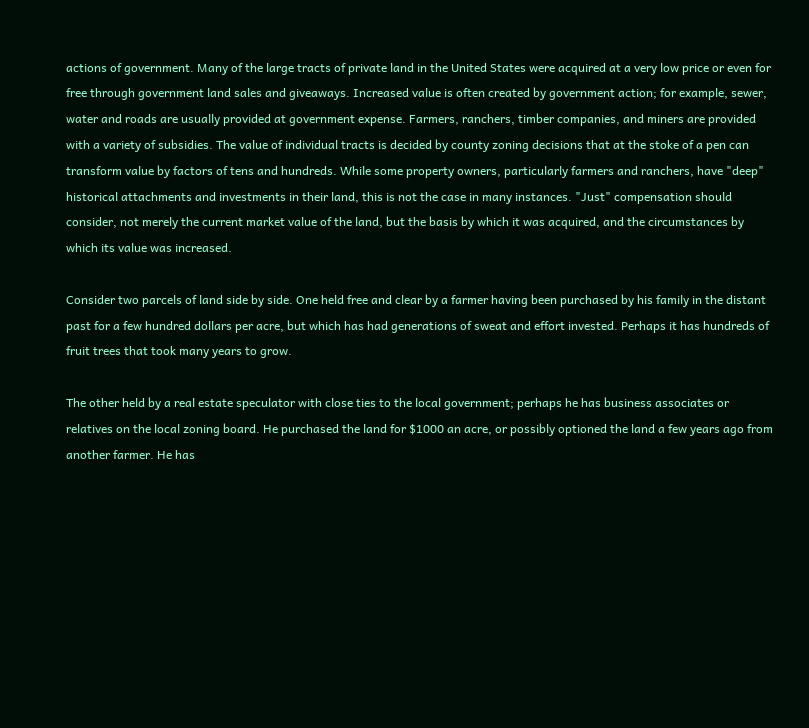actions of government. Many of the large tracts of private land in the United States were acquired at a very low price or even for free through government land sales and giveaways. Increased value is often created by government action; for example, sewer, water and roads are usually provided at government expense. Farmers, ranchers, timber companies, and miners are provided with a variety of subsidies. The value of individual tracts is decided by county zoning decisions that at the stoke of a pen can transform value by factors of tens and hundreds. While some property owners, particularly farmers and ranchers, have "deep" historical attachments and investments in their land, this is not the case in many instances. "Just" compensation should consider, not merely the current market value of the land, but the basis by which it was acquired, and the circumstances by which its value was increased.

Consider two parcels of land side by side. One held free and clear by a farmer having been purchased by his family in the distant past for a few hundred dollars per acre, but which has had generations of sweat and effort invested. Perhaps it has hundreds of fruit trees that took many years to grow.

The other held by a real estate speculator with close ties to the local government; perhaps he has business associates or relatives on the local zoning board. He purchased the land for $1000 an acre, or possibly optioned the land a few years ago from another farmer. He has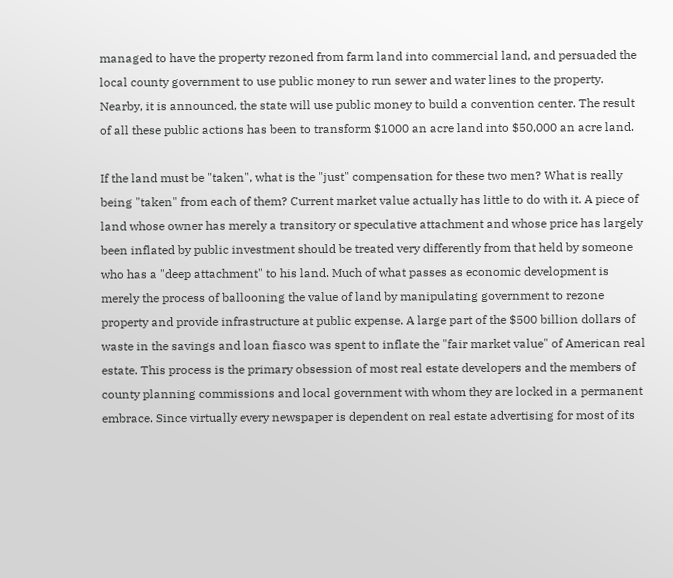managed to have the property rezoned from farm land into commercial land, and persuaded the local county government to use public money to run sewer and water lines to the property. Nearby, it is announced, the state will use public money to build a convention center. The result of all these public actions has been to transform $1000 an acre land into $50,000 an acre land.

If the land must be "taken", what is the "just" compensation for these two men? What is really being "taken" from each of them? Current market value actually has little to do with it. A piece of land whose owner has merely a transitory or speculative attachment and whose price has largely been inflated by public investment should be treated very differently from that held by someone who has a "deep attachment" to his land. Much of what passes as economic development is merely the process of ballooning the value of land by manipulating government to rezone property and provide infrastructure at public expense. A large part of the $500 billion dollars of waste in the savings and loan fiasco was spent to inflate the "fair market value" of American real estate. This process is the primary obsession of most real estate developers and the members of county planning commissions and local government with whom they are locked in a permanent embrace. Since virtually every newspaper is dependent on real estate advertising for most of its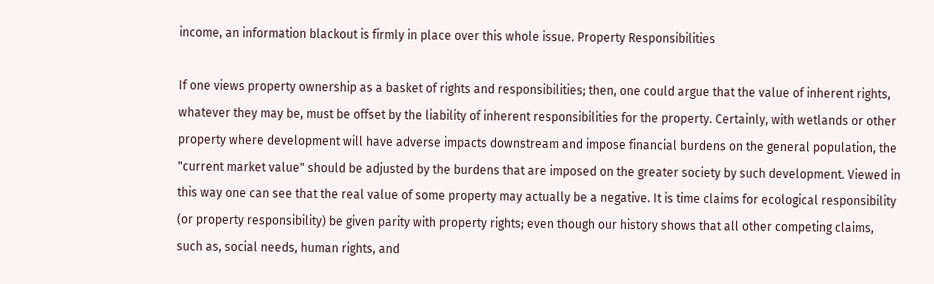income, an information blackout is firmly in place over this whole issue. Property Responsibilities

If one views property ownership as a basket of rights and responsibilities; then, one could argue that the value of inherent rights, whatever they may be, must be offset by the liability of inherent responsibilities for the property. Certainly, with wetlands or other property where development will have adverse impacts downstream and impose financial burdens on the general population, the "current market value" should be adjusted by the burdens that are imposed on the greater society by such development. Viewed in this way one can see that the real value of some property may actually be a negative. It is time claims for ecological responsibility (or property responsibility) be given parity with property rights; even though our history shows that all other competing claims, such as, social needs, human rights, and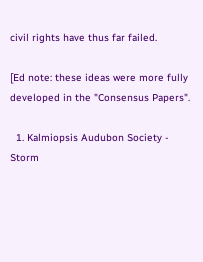civil rights have thus far failed.

[Ed note: these ideas were more fully developed in the "Consensus Papers".

  1. Kalmiopsis Audubon Society - Storm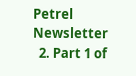Petrel Newsletter
  2. Part 1 of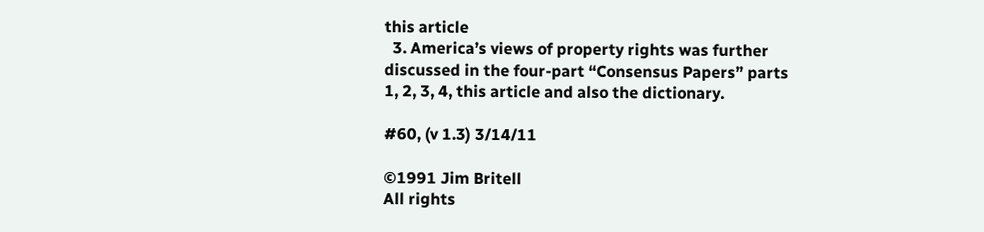this article
  3. America’s views of property rights was further discussed in the four-part “Consensus Papers” parts 1, 2, 3, 4, this article and also the dictionary.

#60, (v 1.3) 3/14/11

©1991 Jim Britell
All rights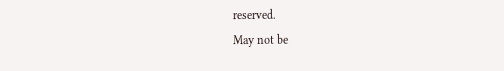reserved.
May not be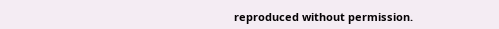reproduced without permission.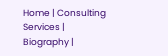Home | Consulting Services | Biography |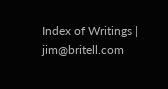Index of Writings | jim@britell.com